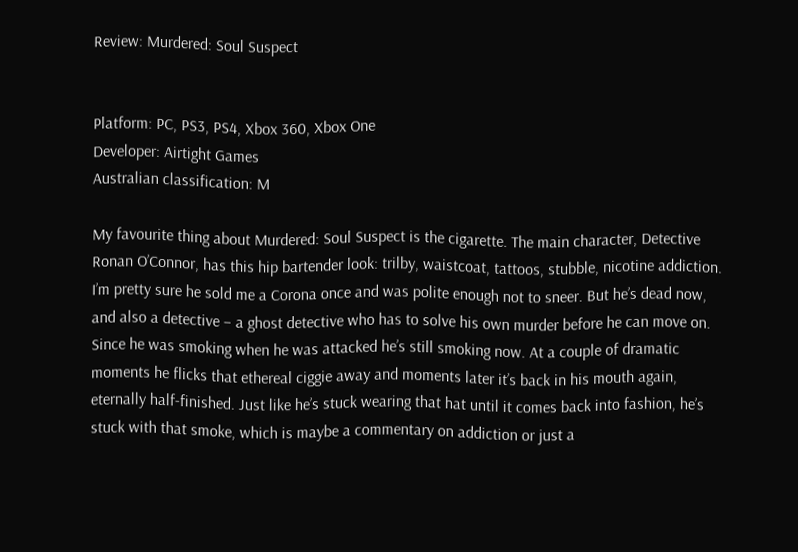Review: Murdered: Soul Suspect


Platform: PC, PS3, PS4, Xbox 360, Xbox One
Developer: Airtight Games
Australian classification: M

My favourite thing about Murdered: Soul Suspect is the cigarette. The main character, Detective Ronan O’Connor, has this hip bartender look: trilby, waistcoat, tattoos, stubble, nicotine addiction. I’m pretty sure he sold me a Corona once and was polite enough not to sneer. But he’s dead now, and also a detective – a ghost detective who has to solve his own murder before he can move on. Since he was smoking when he was attacked he’s still smoking now. At a couple of dramatic moments he flicks that ethereal ciggie away and moments later it’s back in his mouth again, eternally half-finished. Just like he’s stuck wearing that hat until it comes back into fashion, he’s stuck with that smoke, which is maybe a commentary on addiction or just a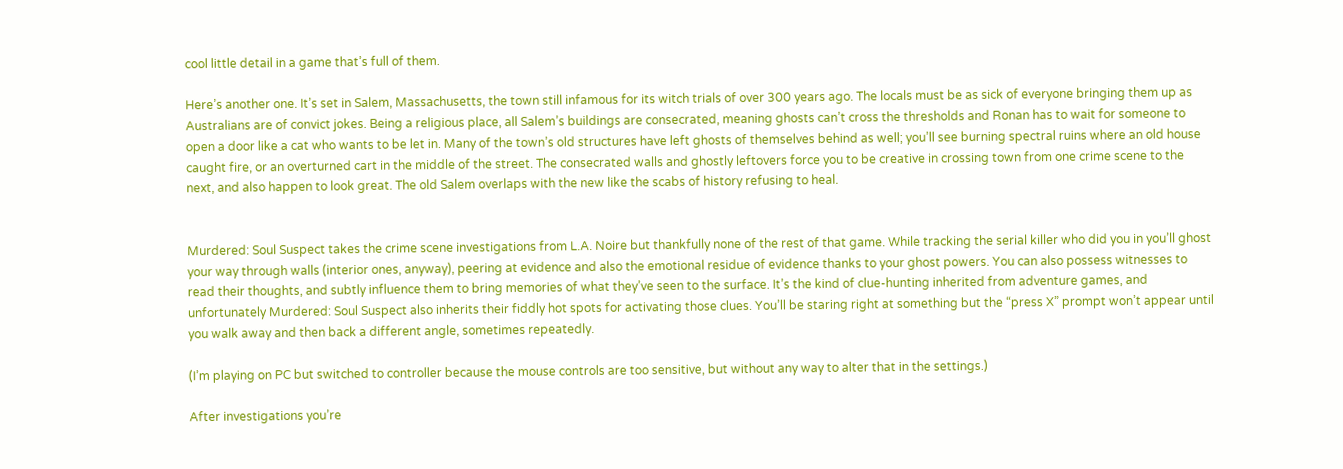cool little detail in a game that’s full of them.

Here’s another one. It’s set in Salem, Massachusetts, the town still infamous for its witch trials of over 300 years ago. The locals must be as sick of everyone bringing them up as Australians are of convict jokes. Being a religious place, all Salem’s buildings are consecrated, meaning ghosts can’t cross the thresholds and Ronan has to wait for someone to open a door like a cat who wants to be let in. Many of the town’s old structures have left ghosts of themselves behind as well; you’ll see burning spectral ruins where an old house caught fire, or an overturned cart in the middle of the street. The consecrated walls and ghostly leftovers force you to be creative in crossing town from one crime scene to the next, and also happen to look great. The old Salem overlaps with the new like the scabs of history refusing to heal.


Murdered: Soul Suspect takes the crime scene investigations from L.A. Noire but thankfully none of the rest of that game. While tracking the serial killer who did you in you’ll ghost your way through walls (interior ones, anyway), peering at evidence and also the emotional residue of evidence thanks to your ghost powers. You can also possess witnesses to read their thoughts, and subtly influence them to bring memories of what they’ve seen to the surface. It’s the kind of clue-hunting inherited from adventure games, and unfortunately Murdered: Soul Suspect also inherits their fiddly hot spots for activating those clues. You’ll be staring right at something but the “press X” prompt won’t appear until you walk away and then back a different angle, sometimes repeatedly.

(I’m playing on PC but switched to controller because the mouse controls are too sensitive, but without any way to alter that in the settings.)

After investigations you’re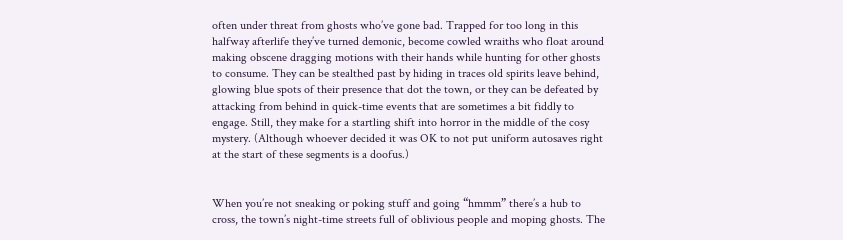often under threat from ghosts who’ve gone bad. Trapped for too long in this halfway afterlife they’ve turned demonic, become cowled wraiths who float around making obscene dragging motions with their hands while hunting for other ghosts to consume. They can be stealthed past by hiding in traces old spirits leave behind, glowing blue spots of their presence that dot the town, or they can be defeated by attacking from behind in quick-time events that are sometimes a bit fiddly to engage. Still, they make for a startling shift into horror in the middle of the cosy mystery. (Although whoever decided it was OK to not put uniform autosaves right at the start of these segments is a doofus.)


When you’re not sneaking or poking stuff and going “hmmm” there’s a hub to cross, the town’s night-time streets full of oblivious people and moping ghosts. The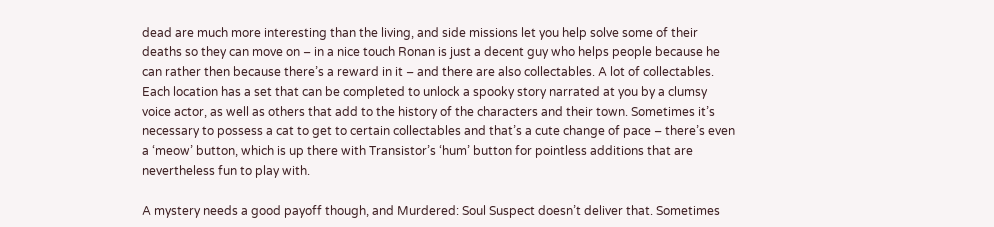dead are much more interesting than the living, and side missions let you help solve some of their deaths so they can move on – in a nice touch Ronan is just a decent guy who helps people because he can rather then because there’s a reward in it – and there are also collectables. A lot of collectables. Each location has a set that can be completed to unlock a spooky story narrated at you by a clumsy voice actor, as well as others that add to the history of the characters and their town. Sometimes it’s necessary to possess a cat to get to certain collectables and that’s a cute change of pace – there’s even a ‘meow’ button, which is up there with Transistor’s ‘hum’ button for pointless additions that are nevertheless fun to play with.

A mystery needs a good payoff though, and Murdered: Soul Suspect doesn’t deliver that. Sometimes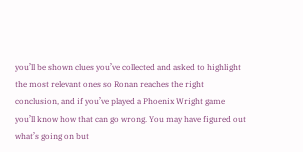you’ll be shown clues you’ve collected and asked to highlight the most relevant ones so Ronan reaches the right conclusion, and if you’ve played a Phoenix Wright game you’ll know how that can go wrong. You may have figured out what’s going on but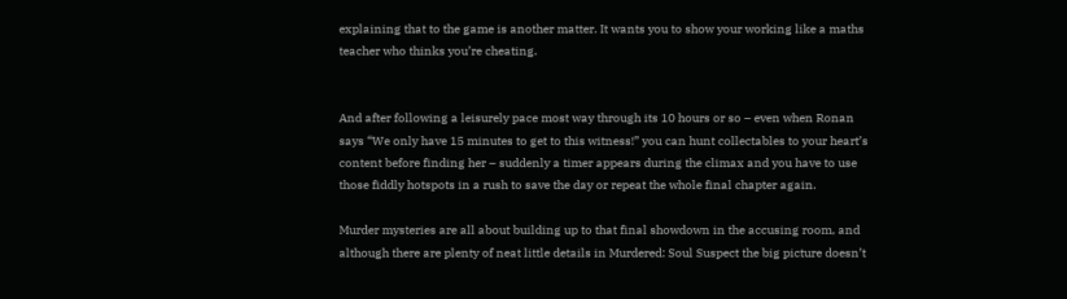explaining that to the game is another matter. It wants you to show your working like a maths teacher who thinks you’re cheating.


And after following a leisurely pace most way through its 10 hours or so – even when Ronan says “We only have 15 minutes to get to this witness!” you can hunt collectables to your heart’s content before finding her – suddenly a timer appears during the climax and you have to use those fiddly hotspots in a rush to save the day or repeat the whole final chapter again.

Murder mysteries are all about building up to that final showdown in the accusing room, and although there are plenty of neat little details in Murdered: Soul Suspect the big picture doesn’t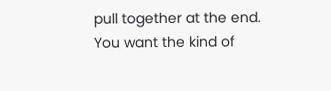pull together at the end.  You want the kind of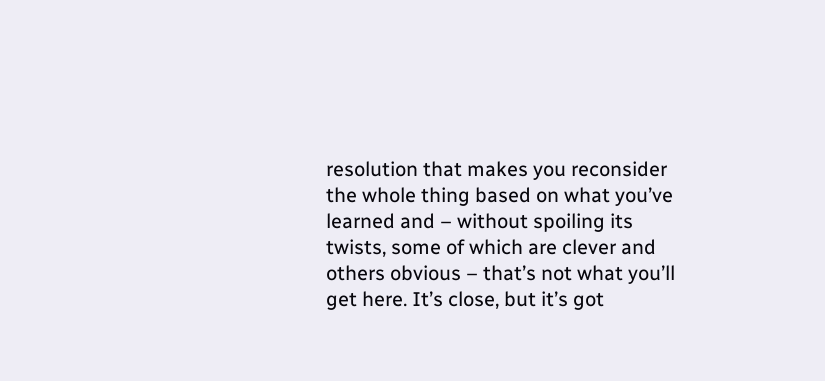resolution that makes you reconsider the whole thing based on what you’ve learned and – without spoiling its twists, some of which are clever and others obvious – that’s not what you’ll get here. It’s close, but it’s got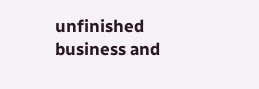unfinished business and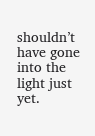shouldn’t have gone into the light just yet.